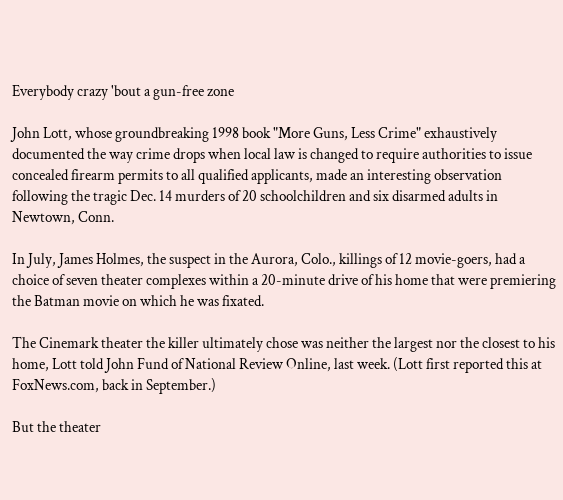Everybody crazy 'bout a gun-free zone

John Lott, whose groundbreaking 1998 book "More Guns, Less Crime" exhaustively documented the way crime drops when local law is changed to require authorities to issue concealed firearm permits to all qualified applicants, made an interesting observation following the tragic Dec. 14 murders of 20 schoolchildren and six disarmed adults in Newtown, Conn.

In July, James Holmes, the suspect in the Aurora, Colo., killings of 12 movie-goers, had a choice of seven theater complexes within a 20-minute drive of his home that were premiering the Batman movie on which he was fixated.

The Cinemark theater the killer ultimately chose was neither the largest nor the closest to his home, Lott told John Fund of National Review Online, last week. (Lott first reported this at FoxNews.com, back in September.)

But the theater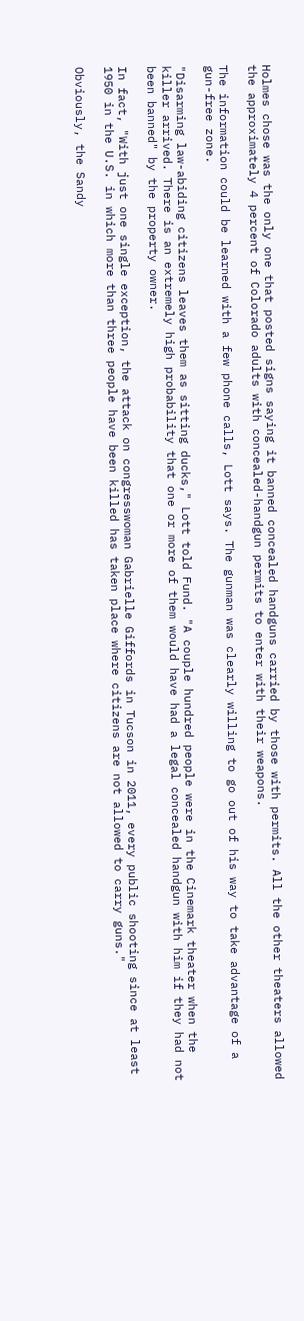Holmes chose was the only one that posted signs saying it banned concealed handguns carried by those with permits. All the other theaters allowed the approximately 4 percent of Colorado adults with concealed-handgun permits to enter with their weapons.

The information could be learned with a few phone calls, Lott says. The gunman was clearly willing to go out of his way to take advantage of a gun-free zone.

"Disarming law-abiding citizens leaves them as sitting ducks," Lott told Fund. "A couple hundred people were in the Cinemark theater when the killer arrived. There is an extremely high probability that one or more of them would have had a legal concealed handgun with him if they had not been banned" by the property owner.

In fact, "With just one single exception, the attack on congresswoman Gabrielle Giffords in Tucson in 2011, every public shooting since at least 1950 in the U.S. in which more than three people have been killed has taken place where citizens are not allowed to carry guns."

Obviously, the Sandy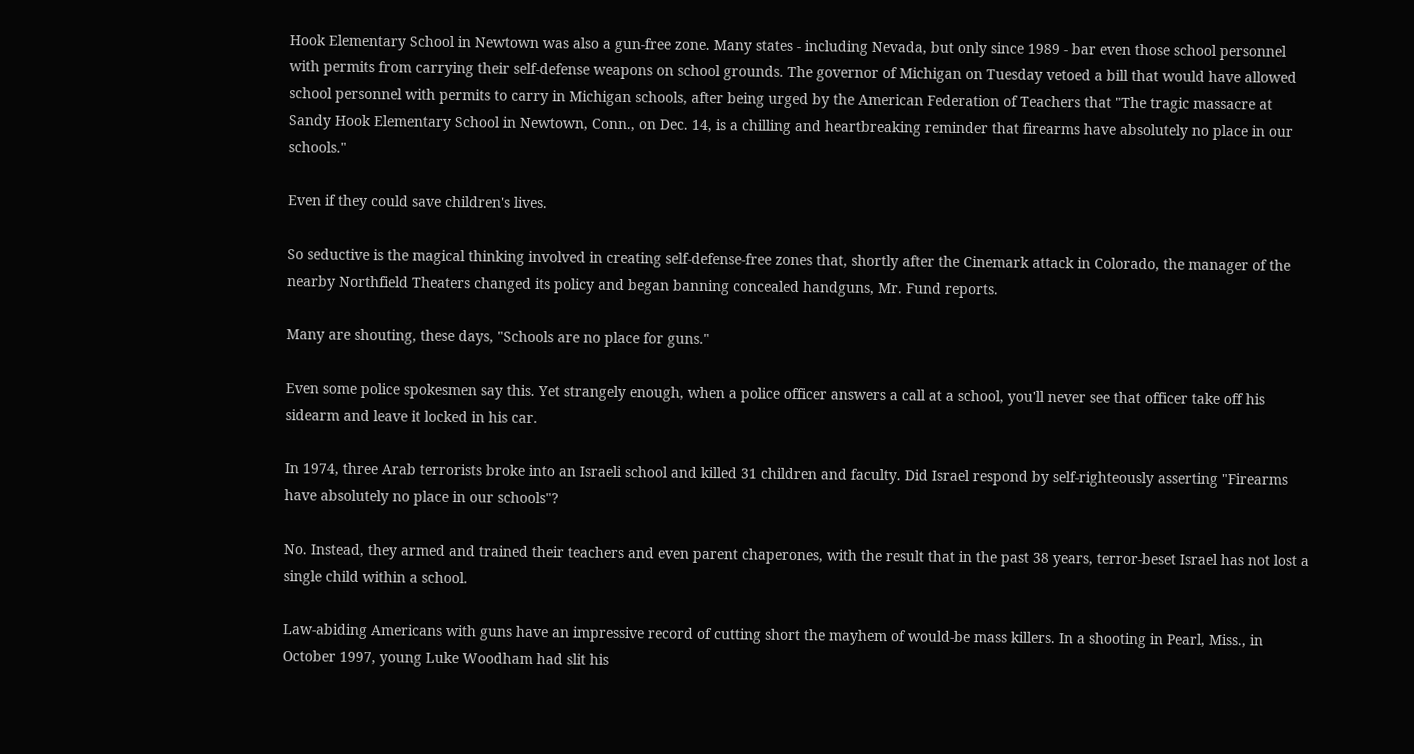Hook Elementary School in Newtown was also a gun-free zone. Many states - including Nevada, but only since 1989 - bar even those school personnel with permits from carrying their self-defense weapons on school grounds. The governor of Michigan on Tuesday vetoed a bill that would have allowed school personnel with permits to carry in Michigan schools, after being urged by the American Federation of Teachers that "The tragic massacre at Sandy Hook Elementary School in Newtown, Conn., on Dec. 14, is a chilling and heartbreaking reminder that firearms have absolutely no place in our schools."

Even if they could save children's lives.

So seductive is the magical thinking involved in creating self-defense-free zones that, shortly after the Cinemark attack in Colorado, the manager of the nearby Northfield Theaters changed its policy and began banning concealed handguns, Mr. Fund reports.

Many are shouting, these days, "Schools are no place for guns."

Even some police spokesmen say this. Yet strangely enough, when a police officer answers a call at a school, you'll never see that officer take off his sidearm and leave it locked in his car.

In 1974, three Arab terrorists broke into an Israeli school and killed 31 children and faculty. Did Israel respond by self-righteously asserting "Firearms have absolutely no place in our schools"?

No. Instead, they armed and trained their teachers and even parent chaperones, with the result that in the past 38 years, terror-beset Israel has not lost a single child within a school.

Law-abiding Americans with guns have an impressive record of cutting short the mayhem of would-be mass killers. In a shooting in Pearl, Miss., in October 1997, young Luke Woodham had slit his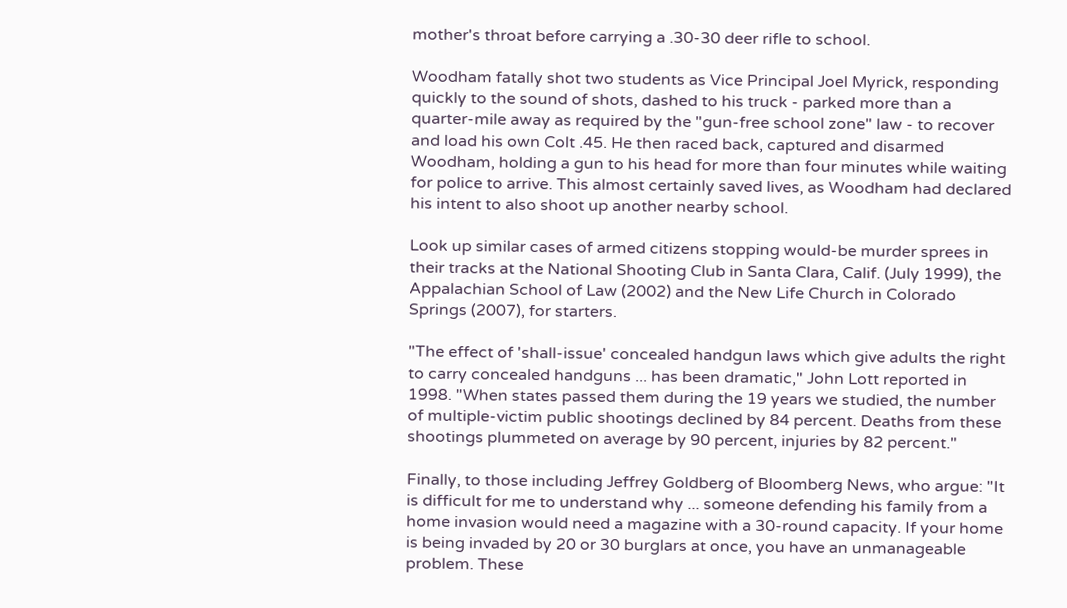mother's throat before carrying a .30-30 deer rifle to school.

Woodham fatally shot two students as Vice Principal Joel Myrick, responding quickly to the sound of shots, dashed to his truck - parked more than a quarter-mile away as required by the "gun-free school zone" law - to recover and load his own Colt .45. He then raced back, captured and disarmed Woodham, holding a gun to his head for more than four minutes while waiting for police to arrive. This almost certainly saved lives, as Woodham had declared his intent to also shoot up another nearby school.

Look up similar cases of armed citizens stopping would-be murder sprees in their tracks at the National Shooting Club in Santa Clara, Calif. (July 1999), the Appalachian School of Law (2002) and the New Life Church in Colorado Springs (2007), for starters.

"The effect of 'shall-issue' concealed handgun laws which give adults the right to carry concealed handguns ... has been dramatic," John Lott reported in 1998. "When states passed them during the 19 years we studied, the number of multiple-victim public shootings declined by 84 percent. Deaths from these shootings plummeted on average by 90 percent, injuries by 82 percent."

Finally, to those including Jeffrey Goldberg of Bloomberg News, who argue: "It is difficult for me to understand why ... someone defending his family from a home invasion would need a magazine with a 30-round capacity. If your home is being invaded by 20 or 30 burglars at once, you have an unmanageable problem. These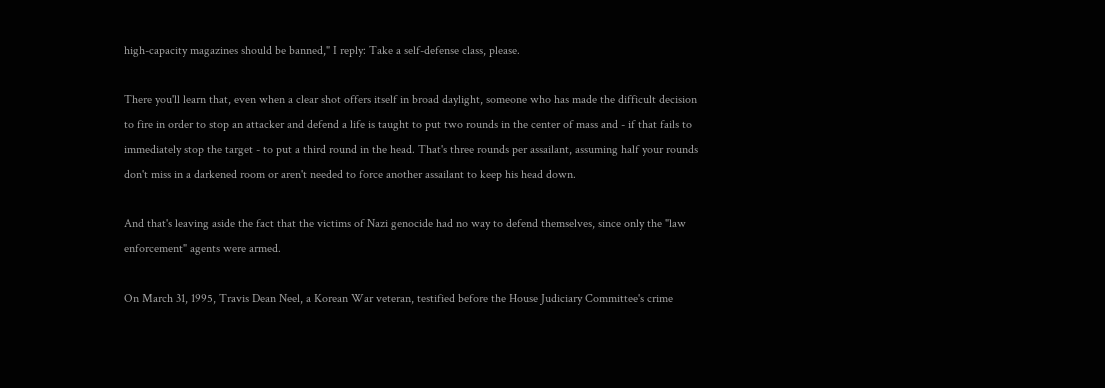high-capacity magazines should be banned," I reply: Take a self-defense class, please.

There you'll learn that, even when a clear shot offers itself in broad daylight, someone who has made the difficult decision to fire in order to stop an attacker and defend a life is taught to put two rounds in the center of mass and - if that fails to immediately stop the target - to put a third round in the head. That's three rounds per assailant, assuming half your rounds don't miss in a darkened room or aren't needed to force another assailant to keep his head down.

And that's leaving aside the fact that the victims of Nazi genocide had no way to defend themselves, since only the "law enforcement" agents were armed.

On March 31, 1995, Travis Dean Neel, a Korean War veteran, testified before the House Judiciary Committee's crime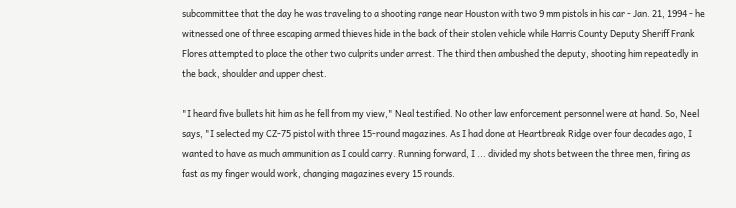subcommittee that the day he was traveling to a shooting range near Houston with two 9 mm pistols in his car - Jan. 21, 1994 - he witnessed one of three escaping armed thieves hide in the back of their stolen vehicle while Harris County Deputy Sheriff Frank Flores attempted to place the other two culprits under arrest. The third then ambushed the deputy, shooting him repeatedly in the back, shoulder and upper chest.

"I heard five bullets hit him as he fell from my view," Neal testified. No other law enforcement personnel were at hand. So, Neel says, "I selected my CZ-75 pistol with three 15-round magazines. As I had done at Heartbreak Ridge over four decades ago, I wanted to have as much ammunition as I could carry. Running forward, I ... divided my shots between the three men, firing as fast as my finger would work, changing magazines every 15 rounds.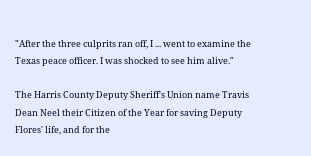"After the three culprits ran off, I ... went to examine the Texas peace officer. I was shocked to see him alive."

The Harris County Deputy Sheriff's Union name Travis Dean Neel their Citizen of the Year for saving Deputy Flores' life, and for the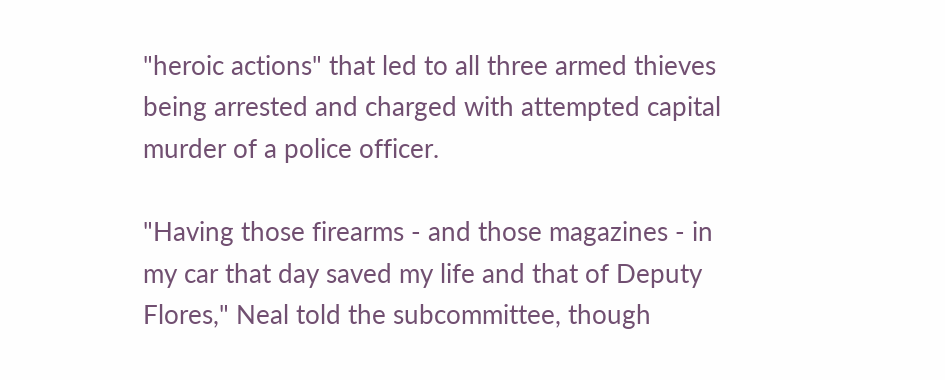"heroic actions" that led to all three armed thieves being arrested and charged with attempted capital murder of a police officer.

"Having those firearms - and those magazines - in my car that day saved my life and that of Deputy Flores," Neal told the subcommittee, though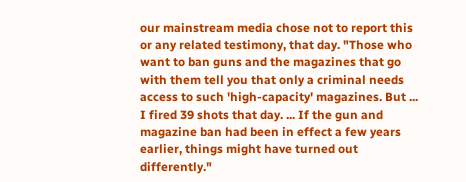our mainstream media chose not to report this or any related testimony, that day. "Those who want to ban guns and the magazines that go with them tell you that only a criminal needs access to such 'high-capacity' magazines. But ... I fired 39 shots that day. ... If the gun and magazine ban had been in effect a few years earlier, things might have turned out differently."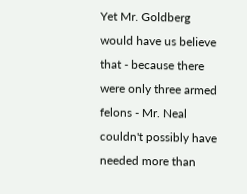Yet Mr. Goldberg would have us believe that - because there were only three armed felons - Mr. Neal couldn't possibly have needed more than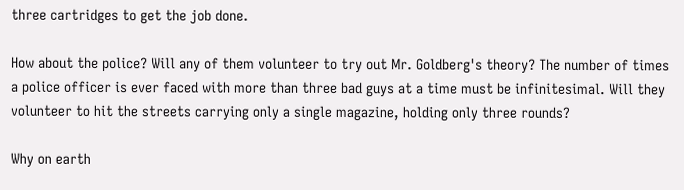three cartridges to get the job done.

How about the police? Will any of them volunteer to try out Mr. Goldberg's theory? The number of times a police officer is ever faced with more than three bad guys at a time must be infinitesimal. Will they volunteer to hit the streets carrying only a single magazine, holding only three rounds?

Why on earth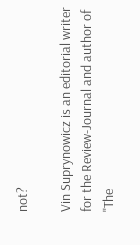not?

Vin Suprynowicz is an editorial writer for the Review-Journal and author of "The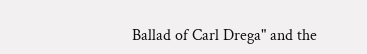Ballad of Carl Drega" and the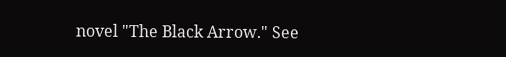novel "The Black Arrow." See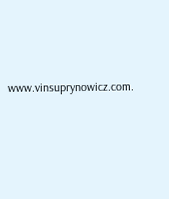www.vinsuprynowicz.com.